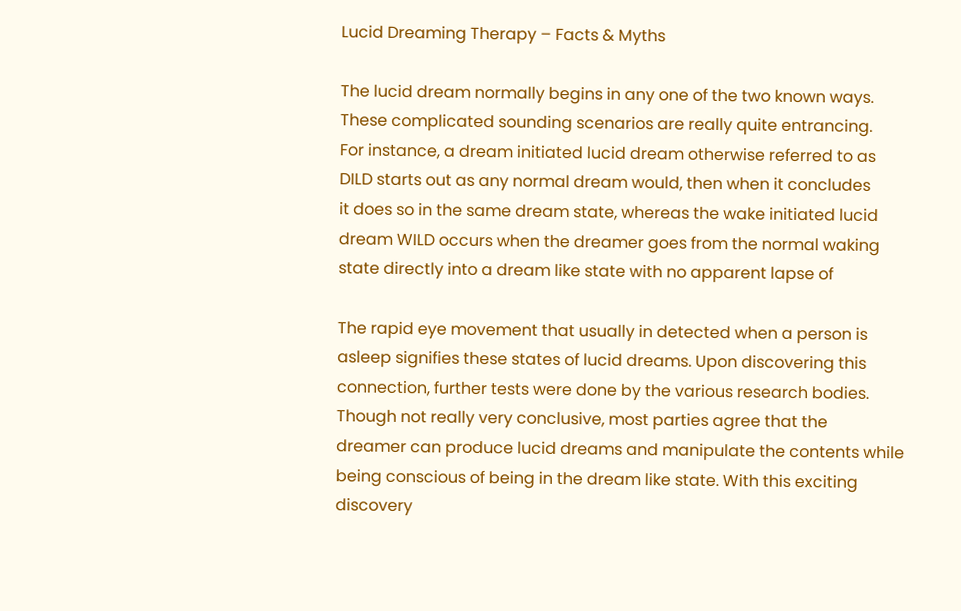Lucid Dreaming Therapy – Facts & Myths

The lucid dream normally begins in any one of the two known ways.
These complicated sounding scenarios are really quite entrancing.
For instance, a dream initiated lucid dream otherwise referred to as
DILD starts out as any normal dream would, then when it concludes
it does so in the same dream state, whereas the wake initiated lucid
dream WILD occurs when the dreamer goes from the normal waking
state directly into a dream like state with no apparent lapse of

The rapid eye movement that usually in detected when a person is
asleep signifies these states of lucid dreams. Upon discovering this
connection, further tests were done by the various research bodies.
Though not really very conclusive, most parties agree that the
dreamer can produce lucid dreams and manipulate the contents while
being conscious of being in the dream like state. With this exciting
discovery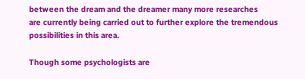between the dream and the dreamer many more researches
are currently being carried out to further explore the tremendous
possibilities in this area.

Though some psychologists are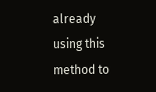already using this method to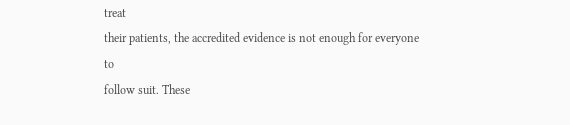treat
their patients, the accredited evidence is not enough for everyone to
follow suit. These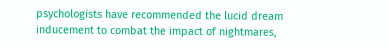psychologists have recommended the lucid dream
inducement to combat the impact of nightmares,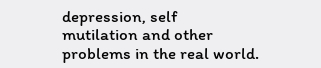depression, self
mutilation and other problems in the real world.